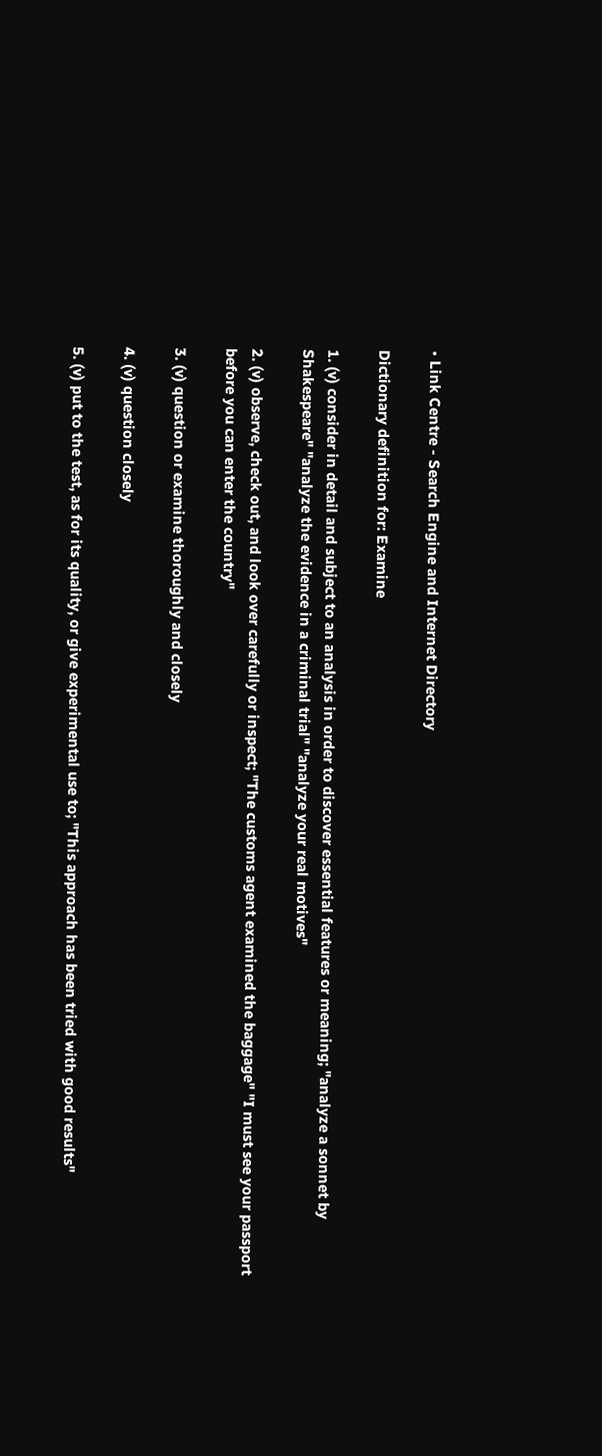• Link Centre - Search Engine and Internet Directory

Dictionary definition for: Examine

1. (v) consider in detail and subject to an analysis in order to discover essential features or meaning; "analyze a sonnet by Shakespeare" "analyze the evidence in a criminal trial" "analyze your real motives"

2. (v) observe, check out, and look over carefully or inspect; "The customs agent examined the baggage" "I must see your passport before you can enter the country"

3. (v) question or examine thoroughly and closely

4. (v) question closely

5. (v) put to the test, as for its quality, or give experimental use to; "This approach has been tried with good results"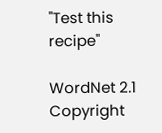"Test this recipe"

WordNet 2.1 Copyright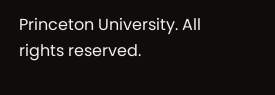Princeton University. All rights reserved.